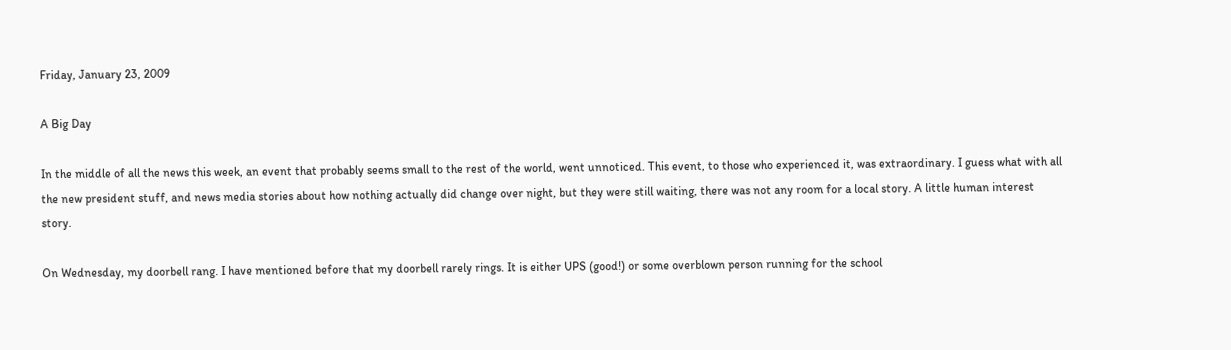Friday, January 23, 2009

A Big Day

In the middle of all the news this week, an event that probably seems small to the rest of the world, went unnoticed. This event, to those who experienced it, was extraordinary. I guess what with all the new president stuff, and news media stories about how nothing actually did change over night, but they were still waiting, there was not any room for a local story. A little human interest story.

On Wednesday, my doorbell rang. I have mentioned before that my doorbell rarely rings. It is either UPS (good!) or some overblown person running for the school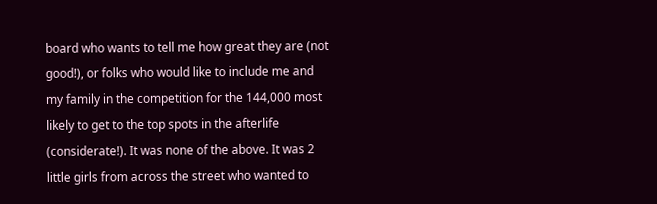board who wants to tell me how great they are (not good!), or folks who would like to include me and my family in the competition for the 144,000 most likely to get to the top spots in the afterlife (considerate!). It was none of the above. It was 2 little girls from across the street who wanted to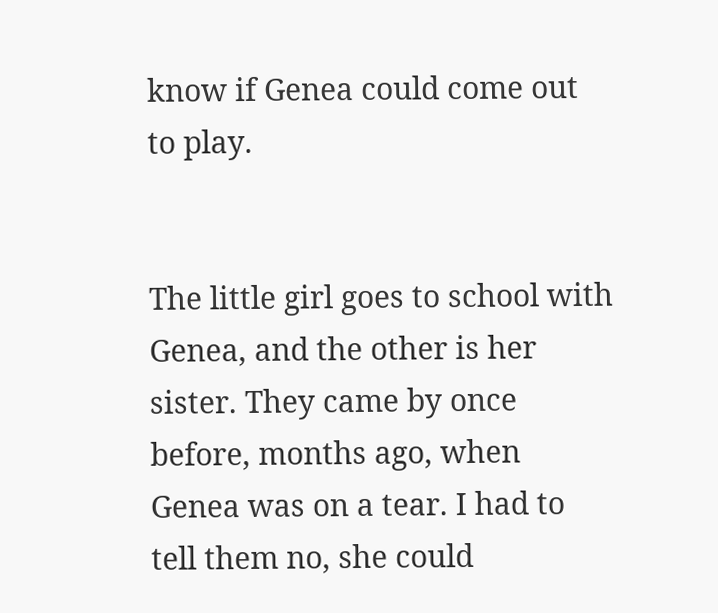know if Genea could come out to play.


The little girl goes to school with Genea, and the other is her sister. They came by once before, months ago, when Genea was on a tear. I had to tell them no, she could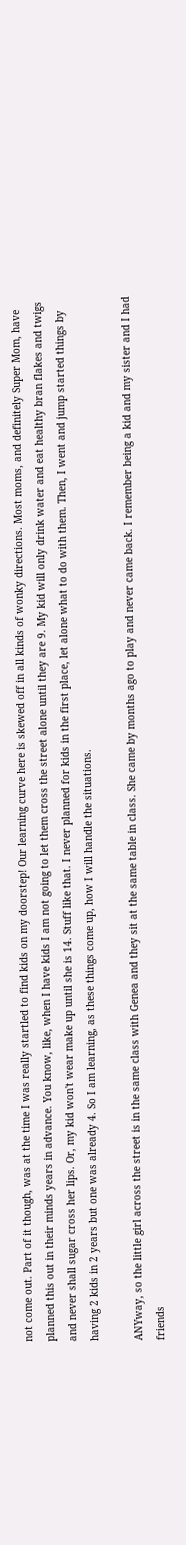not come out. Part of it though, was at the time I was really startled to find kids on my doorstep! Our learning curve here is skewed off in all kinds of wonky directions. Most moms, and definitely Super Mom, have planned this out in their minds years in advance. You know, like, when I have kids I am not going to let them cross the street alone until they are 9. My kid will only drink water and eat healthy bran flakes and twigs and never shall sugar cross her lips. Or, my kid won't wear make up until she is 14. Stuff like that. I never planned for kids in the first place, let alone what to do with them. Then, I went and jump started things by having 2 kids in 2 years but one was already 4. So I am learning, as these things come up, how I will handle the situations.

ANYway, so the little girl across the street is in the same class with Genea and they sit at the same table in class. She came by months ago to play and never came back. I remember being a kid and my sister and I had friends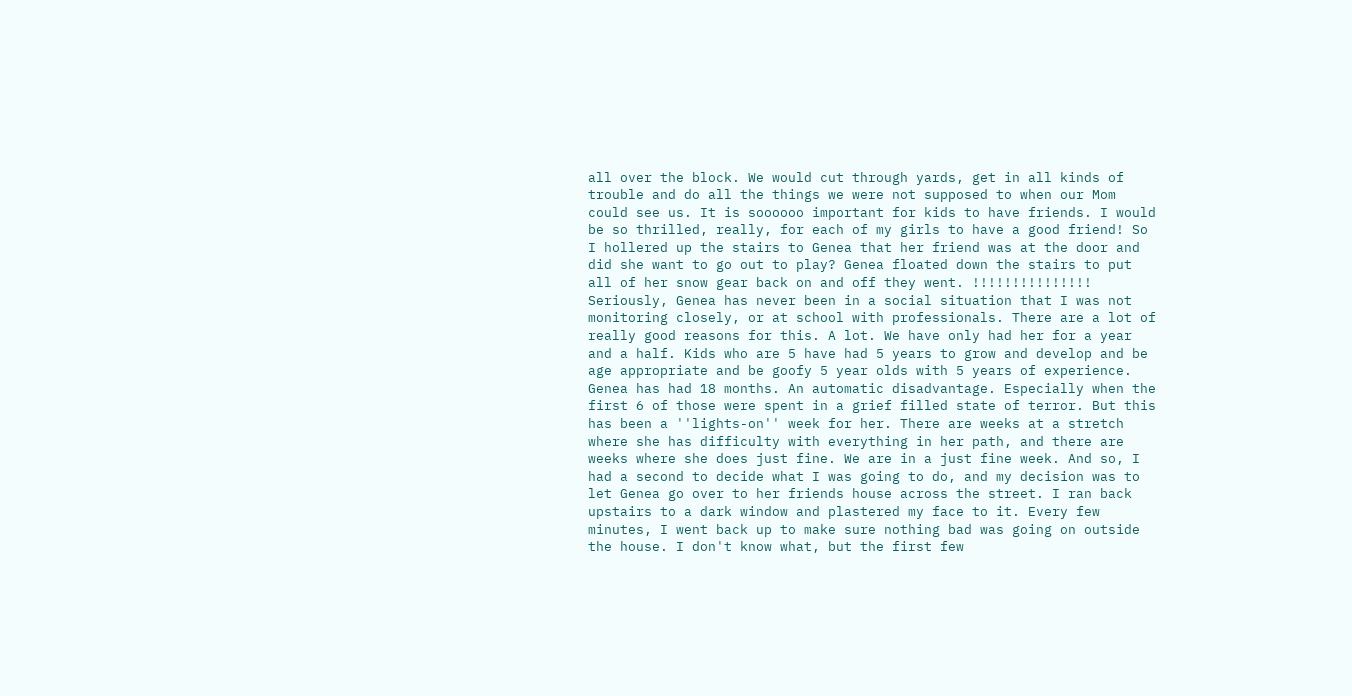all over the block. We would cut through yards, get in all kinds of trouble and do all the things we were not supposed to when our Mom could see us. It is soooooo important for kids to have friends. I would be so thrilled, really, for each of my girls to have a good friend! So I hollered up the stairs to Genea that her friend was at the door and did she want to go out to play? Genea floated down the stairs to put all of her snow gear back on and off they went. !!!!!!!!!!!!!!! Seriously, Genea has never been in a social situation that I was not monitoring closely, or at school with professionals. There are a lot of really good reasons for this. A lot. We have only had her for a year and a half. Kids who are 5 have had 5 years to grow and develop and be age appropriate and be goofy 5 year olds with 5 years of experience. Genea has had 18 months. An automatic disadvantage. Especially when the first 6 of those were spent in a grief filled state of terror. But this has been a ''lights-on'' week for her. There are weeks at a stretch where she has difficulty with everything in her path, and there are weeks where she does just fine. We are in a just fine week. And so, I had a second to decide what I was going to do, and my decision was to let Genea go over to her friends house across the street. I ran back upstairs to a dark window and plastered my face to it. Every few minutes, I went back up to make sure nothing bad was going on outside the house. I don't know what, but the first few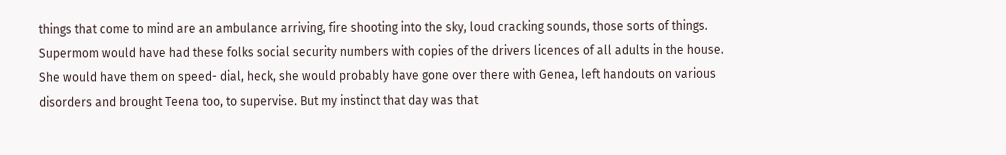things that come to mind are an ambulance arriving, fire shooting into the sky, loud cracking sounds, those sorts of things. Supermom would have had these folks social security numbers with copies of the drivers licences of all adults in the house. She would have them on speed- dial, heck, she would probably have gone over there with Genea, left handouts on various disorders and brought Teena too, to supervise. But my instinct that day was that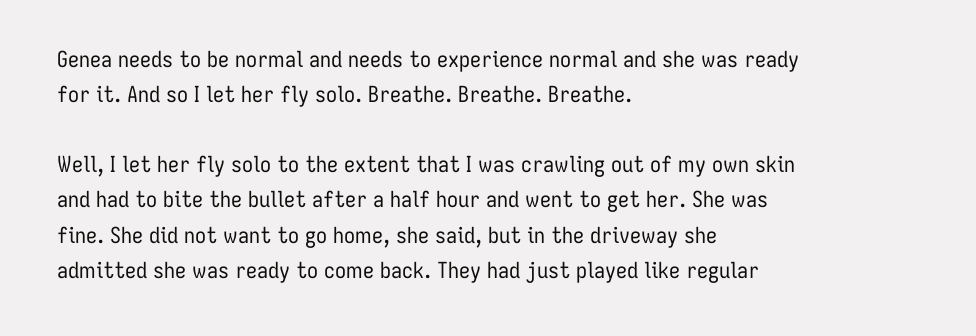Genea needs to be normal and needs to experience normal and she was ready for it. And so I let her fly solo. Breathe. Breathe. Breathe.

Well, I let her fly solo to the extent that I was crawling out of my own skin and had to bite the bullet after a half hour and went to get her. She was fine. She did not want to go home, she said, but in the driveway she admitted she was ready to come back. They had just played like regular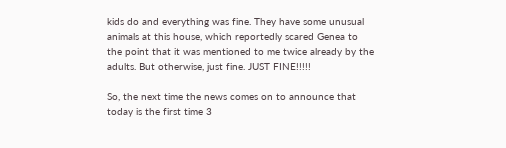kids do and everything was fine. They have some unusual animals at this house, which reportedly scared Genea to the point that it was mentioned to me twice already by the adults. But otherwise, just fine. JUST FINE!!!!!

So, the next time the news comes on to announce that today is the first time 3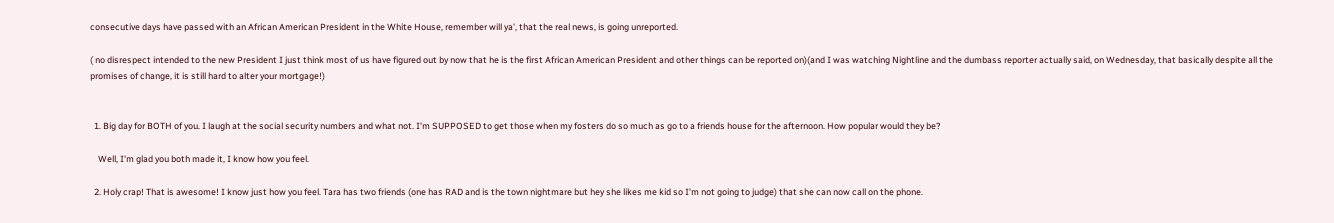consecutive days have passed with an African American President in the White House, remember will ya', that the real news, is going unreported.

( no disrespect intended to the new President I just think most of us have figured out by now that he is the first African American President and other things can be reported on)(and I was watching Nightline and the dumbass reporter actually said, on Wednesday, that basically despite all the promises of change, it is still hard to alter your mortgage!)


  1. Big day for BOTH of you. I laugh at the social security numbers and what not. I'm SUPPOSED to get those when my fosters do so much as go to a friends house for the afternoon. How popular would they be?

    Well, I'm glad you both made it, I know how you feel.

  2. Holy crap! That is awesome! I know just how you feel. Tara has two friends (one has RAD and is the town nightmare but hey she likes me kid so I'm not going to judge) that she can now call on the phone.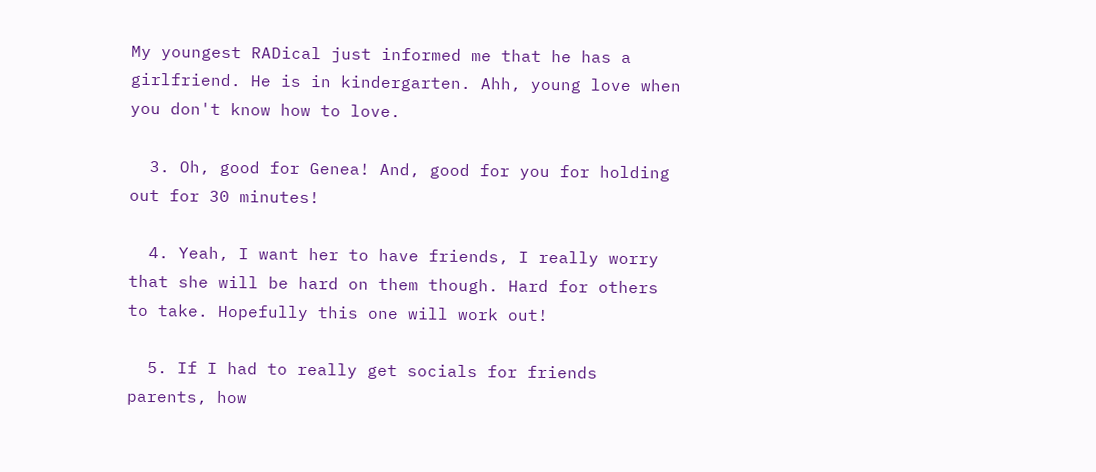My youngest RADical just informed me that he has a girlfriend. He is in kindergarten. Ahh, young love when you don't know how to love.

  3. Oh, good for Genea! And, good for you for holding out for 30 minutes!

  4. Yeah, I want her to have friends, I really worry that she will be hard on them though. Hard for others to take. Hopefully this one will work out!

  5. If I had to really get socials for friends parents, how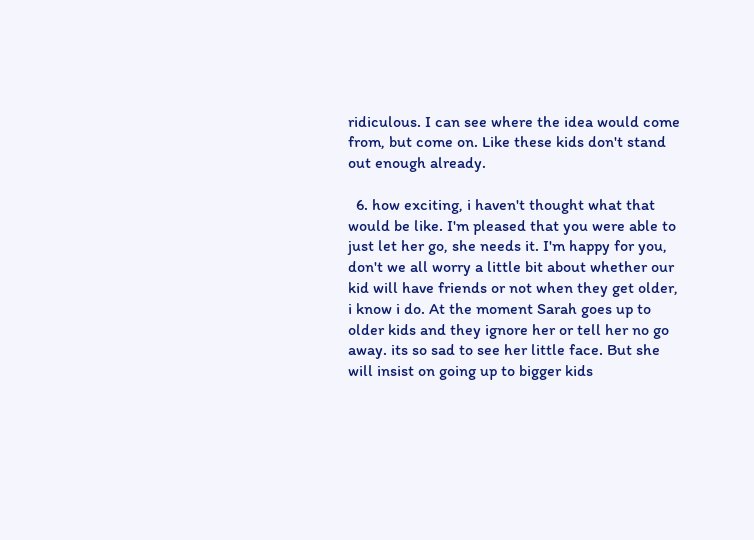ridiculous. I can see where the idea would come from, but come on. Like these kids don't stand out enough already.

  6. how exciting, i haven't thought what that would be like. I'm pleased that you were able to just let her go, she needs it. I'm happy for you, don't we all worry a little bit about whether our kid will have friends or not when they get older, i know i do. At the moment Sarah goes up to older kids and they ignore her or tell her no go away. its so sad to see her little face. But she will insist on going up to bigger kids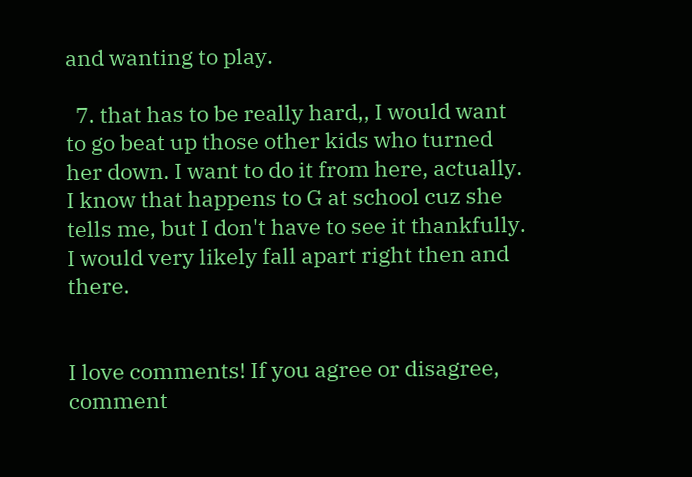and wanting to play.

  7. that has to be really hard,, I would want to go beat up those other kids who turned her down. I want to do it from here, actually. I know that happens to G at school cuz she tells me, but I don't have to see it thankfully. I would very likely fall apart right then and there.


I love comments! If you agree or disagree, comment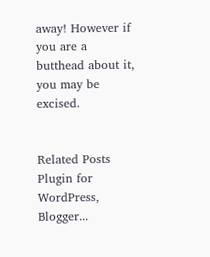away! However if you are a butthead about it, you may be excised.


Related Posts Plugin for WordPress, Blogger...